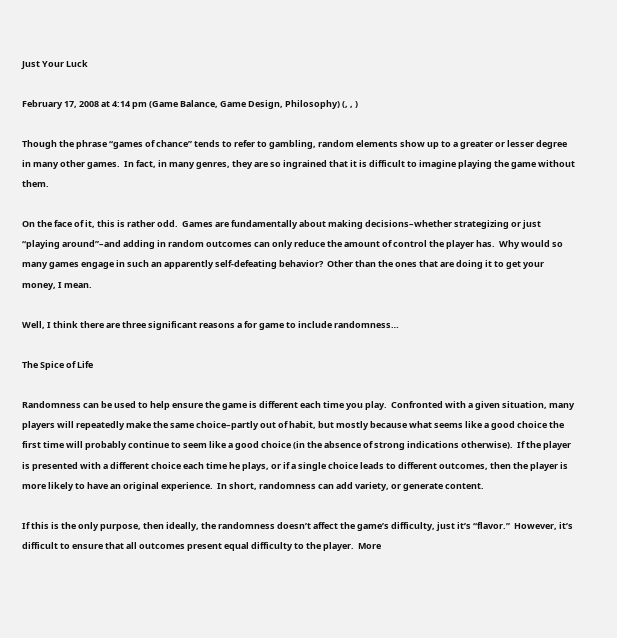Just Your Luck

February 17, 2008 at 4:14 pm (Game Balance, Game Design, Philosophy) (, , )

Though the phrase “games of chance” tends to refer to gambling, random elements show up to a greater or lesser degree in many other games.  In fact, in many genres, they are so ingrained that it is difficult to imagine playing the game without them.

On the face of it, this is rather odd.  Games are fundamentally about making decisions–whether strategizing or just “playing around”–and adding in random outcomes can only reduce the amount of control the player has.  Why would so many games engage in such an apparently self-defeating behavior?  Other than the ones that are doing it to get your money, I mean.

Well, I think there are three significant reasons a for game to include randomness…

The Spice of Life

Randomness can be used to help ensure the game is different each time you play.  Confronted with a given situation, many players will repeatedly make the same choice–partly out of habit, but mostly because what seems like a good choice the first time will probably continue to seem like a good choice (in the absence of strong indications otherwise).  If the player is presented with a different choice each time he plays, or if a single choice leads to different outcomes, then the player is more likely to have an original experience.  In short, randomness can add variety, or generate content.

If this is the only purpose, then ideally, the randomness doesn’t affect the game’s difficulty, just it’s “flavor.”  However, it’s difficult to ensure that all outcomes present equal difficulty to the player.  More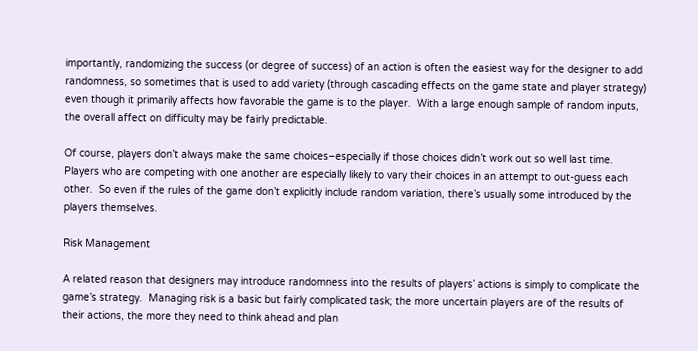importantly, randomizing the success (or degree of success) of an action is often the easiest way for the designer to add randomness, so sometimes that is used to add variety (through cascading effects on the game state and player strategy) even though it primarily affects how favorable the game is to the player.  With a large enough sample of random inputs, the overall affect on difficulty may be fairly predictable.

Of course, players don’t always make the same choices–especially if those choices didn’t work out so well last time.  Players who are competing with one another are especially likely to vary their choices in an attempt to out-guess each other.  So even if the rules of the game don’t explicitly include random variation, there’s usually some introduced by the players themselves.

Risk Management

A related reason that designers may introduce randomness into the results of players’ actions is simply to complicate the game’s strategy.  Managing risk is a basic but fairly complicated task; the more uncertain players are of the results of their actions, the more they need to think ahead and plan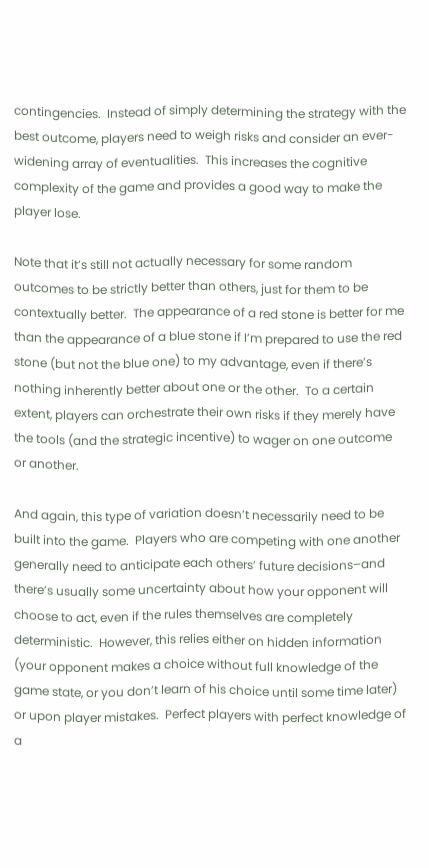contingencies.  Instead of simply determining the strategy with the best outcome, players need to weigh risks and consider an ever-widening array of eventualities.  This increases the cognitive complexity of the game and provides a good way to make the player lose.

Note that it’s still not actually necessary for some random outcomes to be strictly better than others, just for them to be contextually better.  The appearance of a red stone is better for me than the appearance of a blue stone if I’m prepared to use the red stone (but not the blue one) to my advantage, even if there’s nothing inherently better about one or the other.  To a certain extent, players can orchestrate their own risks if they merely have the tools (and the strategic incentive) to wager on one outcome or another.

And again, this type of variation doesn’t necessarily need to be built into the game.  Players who are competing with one another generally need to anticipate each others’ future decisions–and there’s usually some uncertainty about how your opponent will choose to act, even if the rules themselves are completely deterministic.  However, this relies either on hidden information (your opponent makes a choice without full knowledge of the game state, or you don’t learn of his choice until some time later) or upon player mistakes.  Perfect players with perfect knowledge of a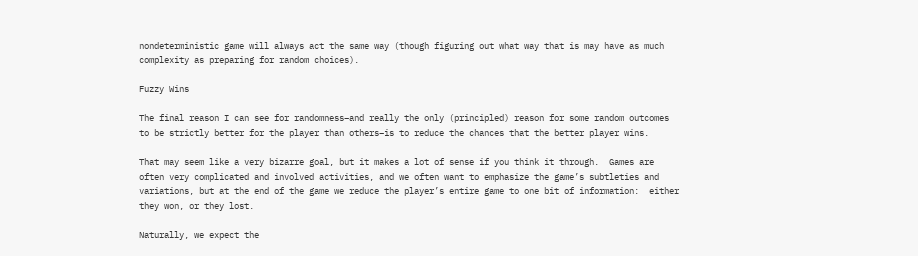nondeterministic game will always act the same way (though figuring out what way that is may have as much complexity as preparing for random choices).

Fuzzy Wins

The final reason I can see for randomness–and really the only (principled) reason for some random outcomes to be strictly better for the player than others–is to reduce the chances that the better player wins.

That may seem like a very bizarre goal, but it makes a lot of sense if you think it through.  Games are often very complicated and involved activities, and we often want to emphasize the game’s subtleties and variations, but at the end of the game we reduce the player’s entire game to one bit of information:  either they won, or they lost.

Naturally, we expect the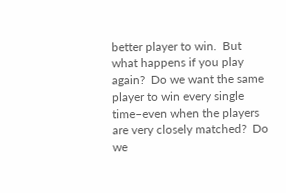better player to win.  But what happens if you play again?  Do we want the same player to win every single time–even when the players are very closely matched?  Do we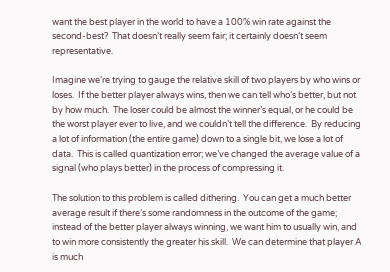want the best player in the world to have a 100% win rate against the second-best?  That doesn’t really seem fair; it certainly doesn’t seem representative.

Imagine we’re trying to gauge the relative skill of two players by who wins or loses.  If the better player always wins, then we can tell who’s better, but not by how much.  The loser could be almost the winner’s equal, or he could be the worst player ever to live, and we couldn’t tell the difference.  By reducing a lot of information (the entire game) down to a single bit, we lose a lot of data.  This is called quantization error; we’ve changed the average value of a signal (who plays better) in the process of compressing it.

The solution to this problem is called dithering.  You can get a much better average result if there’s some randomness in the outcome of the game; instead of the better player always winning, we want him to usually win, and to win more consistently the greater his skill.  We can determine that player A is much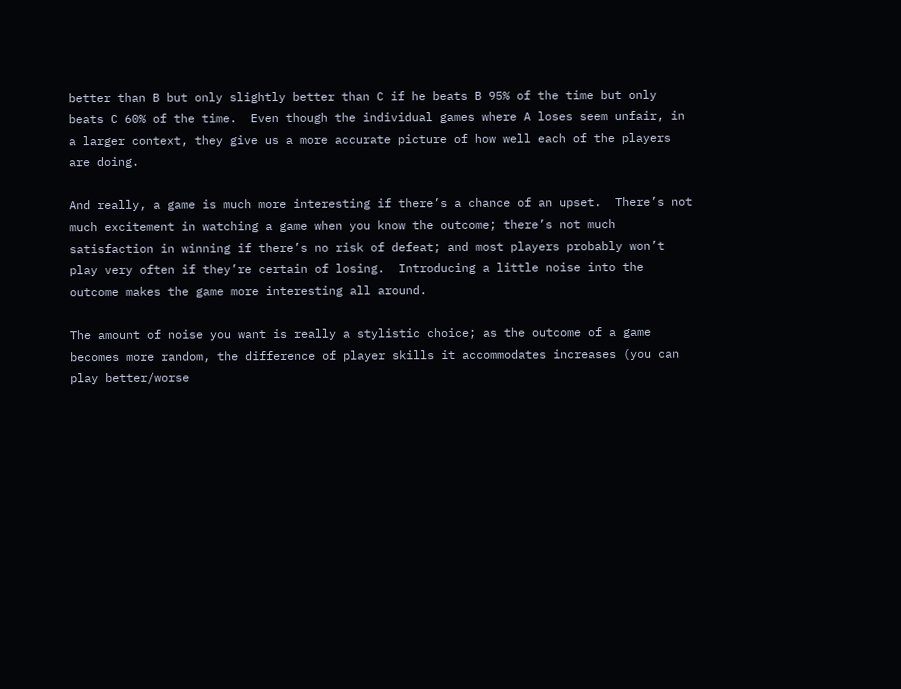better than B but only slightly better than C if he beats B 95% of the time but only beats C 60% of the time.  Even though the individual games where A loses seem unfair, in a larger context, they give us a more accurate picture of how well each of the players are doing.

And really, a game is much more interesting if there’s a chance of an upset.  There’s not much excitement in watching a game when you know the outcome; there’s not much satisfaction in winning if there’s no risk of defeat; and most players probably won’t play very often if they’re certain of losing.  Introducing a little noise into the outcome makes the game more interesting all around.

The amount of noise you want is really a stylistic choice; as the outcome of a game becomes more random, the difference of player skills it accommodates increases (you can play better/worse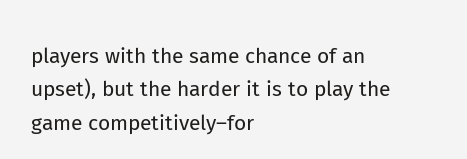players with the same chance of an upset), but the harder it is to play the game competitively–for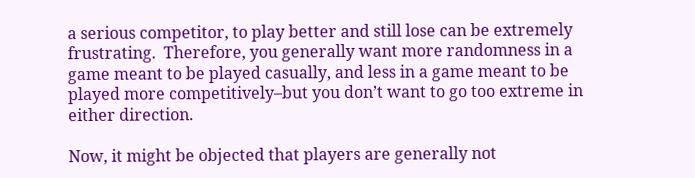a serious competitor, to play better and still lose can be extremely frustrating.  Therefore, you generally want more randomness in a game meant to be played casually, and less in a game meant to be played more competitively–but you don’t want to go too extreme in either direction.

Now, it might be objected that players are generally not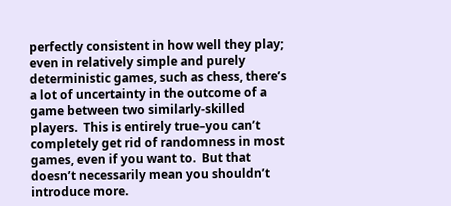perfectly consistent in how well they play; even in relatively simple and purely deterministic games, such as chess, there’s a lot of uncertainty in the outcome of a game between two similarly-skilled players.  This is entirely true–you can’t completely get rid of randomness in most games, even if you want to.  But that doesn’t necessarily mean you shouldn’t introduce more.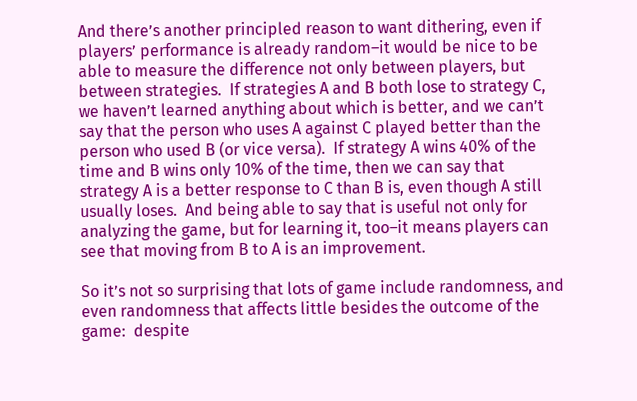And there’s another principled reason to want dithering, even if players’ performance is already random–it would be nice to be able to measure the difference not only between players, but between strategies.  If strategies A and B both lose to strategy C, we haven’t learned anything about which is better, and we can’t say that the person who uses A against C played better than the person who used B (or vice versa).  If strategy A wins 40% of the time and B wins only 10% of the time, then we can say that strategy A is a better response to C than B is, even though A still usually loses.  And being able to say that is useful not only for analyzing the game, but for learning it, too–it means players can see that moving from B to A is an improvement.

So it’s not so surprising that lots of game include randomness, and even randomness that affects little besides the outcome of the game:  despite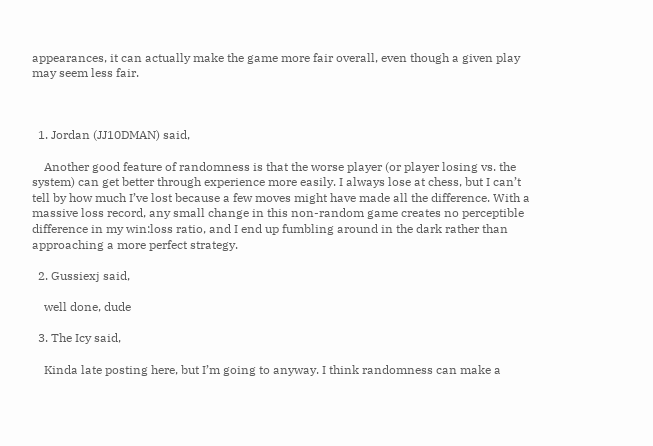appearances, it can actually make the game more fair overall, even though a given play may seem less fair.



  1. Jordan (JJ10DMAN) said,

    Another good feature of randomness is that the worse player (or player losing vs. the system) can get better through experience more easily. I always lose at chess, but I can’t tell by how much I’ve lost because a few moves might have made all the difference. With a massive loss record, any small change in this non-random game creates no perceptible difference in my win:loss ratio, and I end up fumbling around in the dark rather than approaching a more perfect strategy.

  2. Gussiexj said,

    well done, dude

  3. The Icy said,

    Kinda late posting here, but I’m going to anyway. I think randomness can make a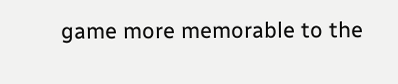game more memorable to the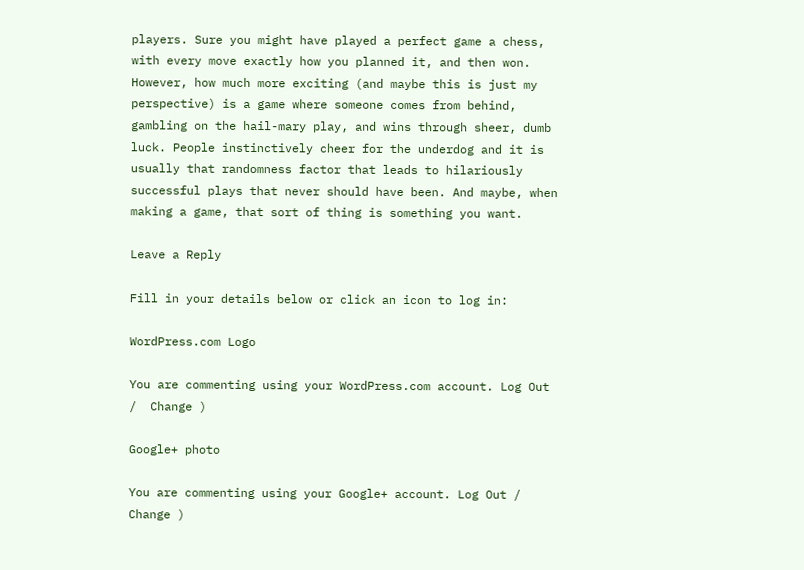players. Sure you might have played a perfect game a chess, with every move exactly how you planned it, and then won. However, how much more exciting (and maybe this is just my perspective) is a game where someone comes from behind, gambling on the hail-mary play, and wins through sheer, dumb luck. People instinctively cheer for the underdog and it is usually that randomness factor that leads to hilariously successful plays that never should have been. And maybe, when making a game, that sort of thing is something you want.

Leave a Reply

Fill in your details below or click an icon to log in:

WordPress.com Logo

You are commenting using your WordPress.com account. Log Out /  Change )

Google+ photo

You are commenting using your Google+ account. Log Out /  Change )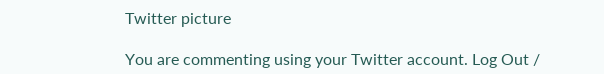Twitter picture

You are commenting using your Twitter account. Log Out /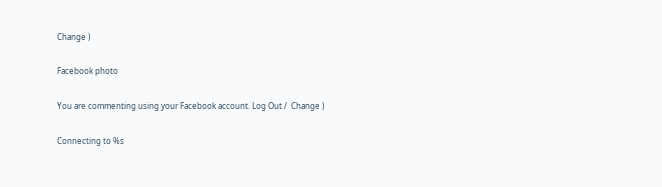Change )

Facebook photo

You are commenting using your Facebook account. Log Out /  Change )

Connecting to %s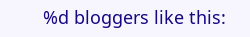%d bloggers like this: